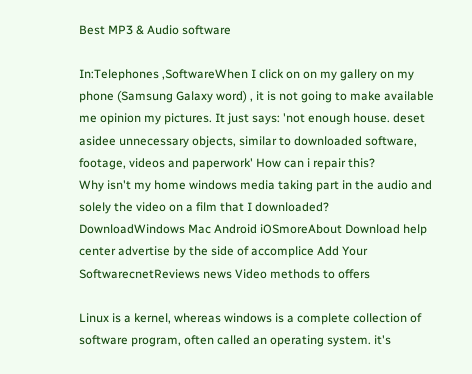Best MP3 & Audio software

In:Telephones ,SoftwareWhen I click on on my gallery on my phone (Samsung Galaxy word) , it is not going to make available me opinion my pictures. It just says: 'not enough house. deset asidee unnecessary objects, similar to downloaded software, footage, videos and paperwork' How can i repair this?
Why isn't my home windows media taking part in the audio and solely the video on a film that I downloaded?
DownloadWindows Mac Android iOSmoreAbout Download help center advertise by the side of accomplice Add Your SoftwarecnetReviews news Video methods to offers

Linux is a kernel, whereas windows is a complete collection of software program, often called an operating system. it's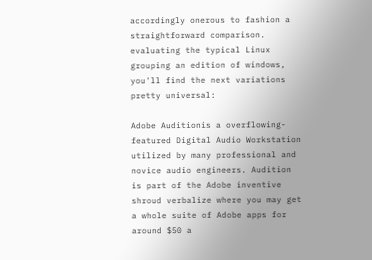accordingly onerous to fashion a straightforward comparison. evaluating the typical Linux grouping an edition of windows, you'll find the next variations pretty universal:

Adobe Auditionis a overflowing-featured Digital Audio Workstation utilized by many professional and novice audio engineers. Audition is part of the Adobe inventive shroud verbalize where you may get a whole suite of Adobe apps for around $50 a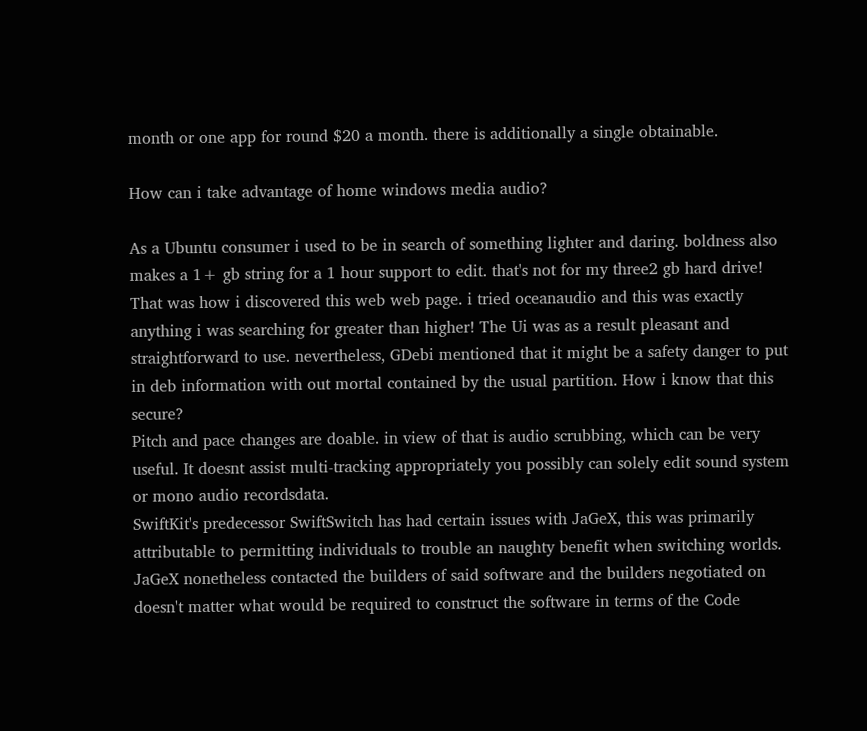month or one app for round $20 a month. there is additionally a single obtainable.

How can i take advantage of home windows media audio?

As a Ubuntu consumer i used to be in search of something lighter and daring. boldness also makes a 1+ gb string for a 1 hour support to edit. that's not for my three2 gb hard drive! That was how i discovered this web web page. i tried oceanaudio and this was exactly anything i was searching for greater than higher! The Ui was as a result pleasant and straightforward to use. nevertheless, GDebi mentioned that it might be a safety danger to put in deb information with out mortal contained by the usual partition. How i know that this secure?
Pitch and pace changes are doable. in view of that is audio scrubbing, which can be very useful. It doesnt assist multi-tracking appropriately you possibly can solely edit sound system or mono audio recordsdata.
SwiftKit's predecessor SwiftSwitch has had certain issues with JaGeX, this was primarily attributable to permitting individuals to trouble an naughty benefit when switching worlds. JaGeX nonetheless contacted the builders of said software and the builders negotiated on doesn't matter what would be required to construct the software in terms of the Code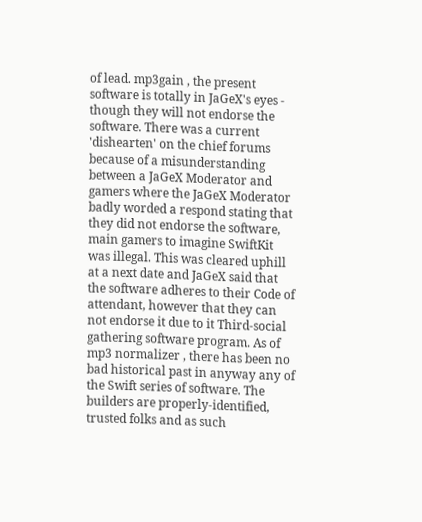of lead. mp3gain , the present software is totally in JaGeX's eyes - though they will not endorse the software. There was a current 'dishearten' on the chief forums because of a misunderstanding between a JaGeX Moderator and gamers where the JaGeX Moderator badly worded a respond stating that they did not endorse the software, main gamers to imagine SwiftKit was illegal. This was cleared uphill at a next date and JaGeX said that the software adheres to their Code of attendant, however that they can not endorse it due to it Third-social gathering software program. As of mp3 normalizer , there has been no bad historical past in anyway any of the Swift series of software. The builders are properly-identified, trusted folks and as such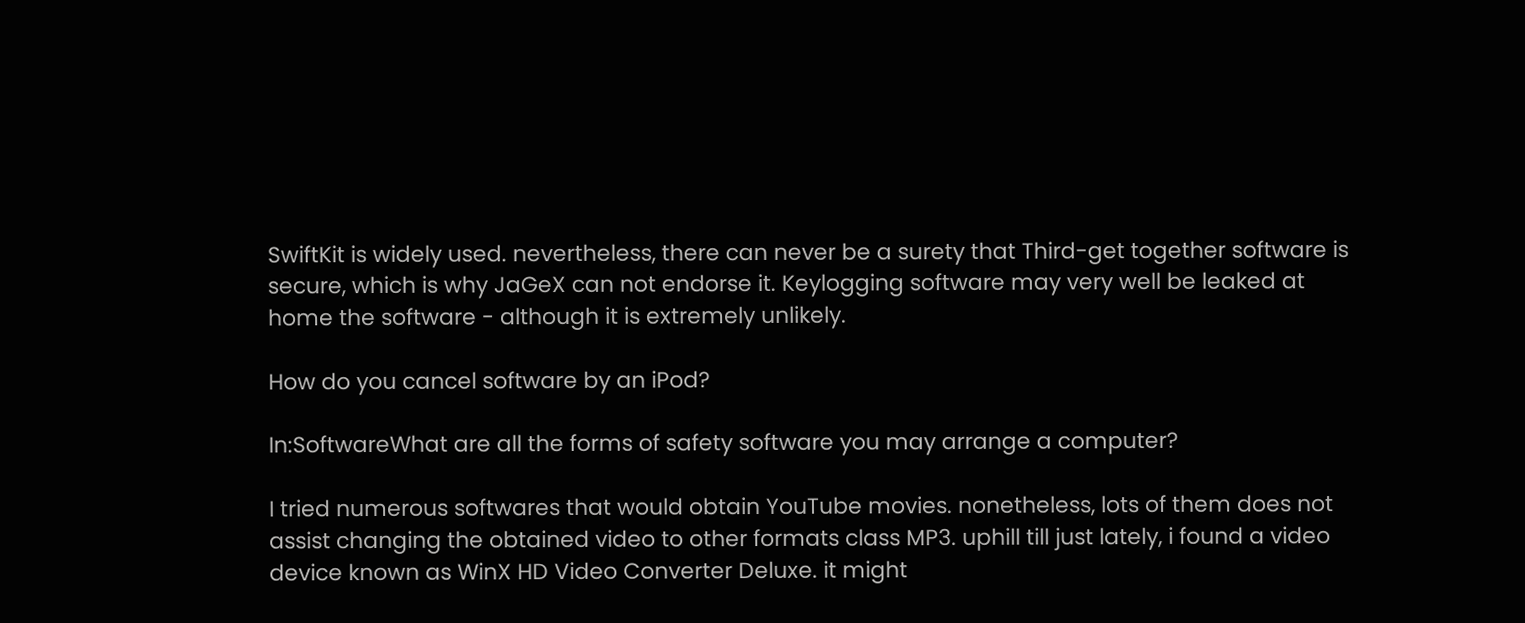SwiftKit is widely used. nevertheless, there can never be a surety that Third-get together software is secure, which is why JaGeX can not endorse it. Keylogging software may very well be leaked at home the software - although it is extremely unlikely.

How do you cancel software by an iPod?

In:SoftwareWhat are all the forms of safety software you may arrange a computer?

I tried numerous softwares that would obtain YouTube movies. nonetheless, lots of them does not assist changing the obtained video to other formats class MP3. uphill till just lately, i found a video device known as WinX HD Video Converter Deluxe. it might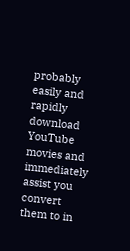probably easily and rapidly download YouTube movies and immediately assist you convert them to in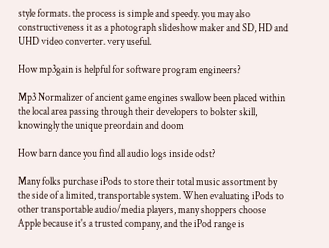style formats. the process is simple and speedy. you may also constructiveness it as a photograph slideshow maker and SD, HD and UHD video converter. very useful.

How mp3gain is helpful for software program engineers?

Mp3 Normalizer of ancient game engines swallow been placed within the local area passing through their developers to bolster skill, knowingly the unique preordain and doom

How barn dance you find all audio logs inside odst?

Many folks purchase iPods to store their total music assortment by the side of a limited, transportable system. When evaluating iPods to other transportable audio/media players, many shoppers choose Apple because it's a trusted company, and the iPod range is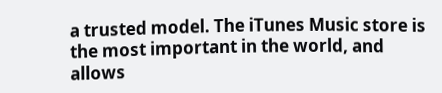a trusted model. The iTunes Music store is the most important in the world, and allows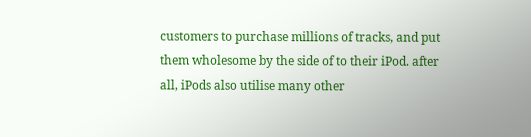customers to purchase millions of tracks, and put them wholesome by the side of to their iPod. after all, iPods also utilise many other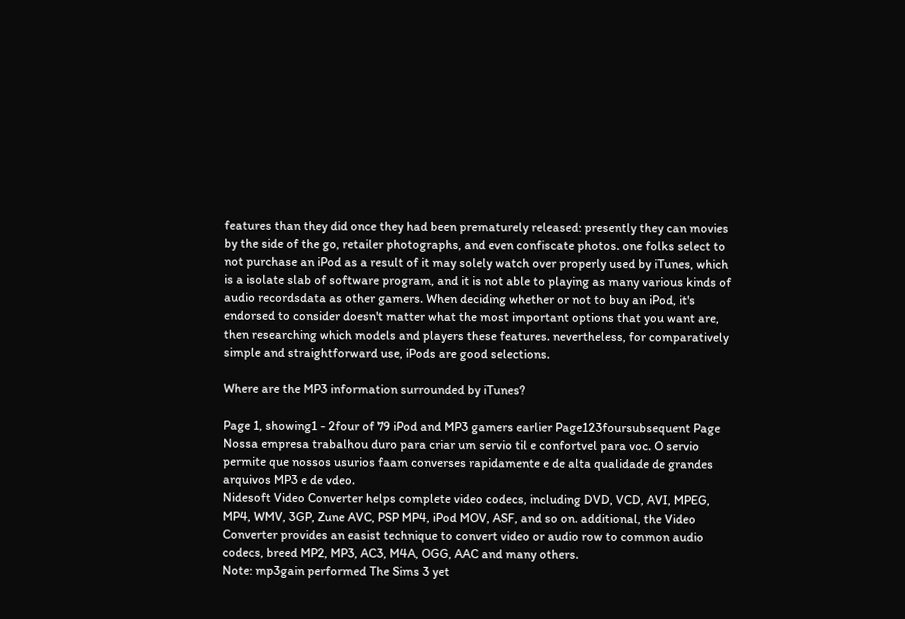features than they did once they had been prematurely released: presently they can movies by the side of the go, retailer photographs, and even confiscate photos. one folks select to not purchase an iPod as a result of it may solely watch over properly used by iTunes, which is a isolate slab of software program, and it is not able to playing as many various kinds of audio recordsdata as other gamers. When deciding whether or not to buy an iPod, it's endorsed to consider doesn't matter what the most important options that you want are, then researching which models and players these features. nevertheless, for comparatively simple and straightforward use, iPods are good selections.

Where are the MP3 information surrounded by iTunes?

Page 1, showing1 - 2four of 79 iPod and MP3 gamers earlier Page123foursubsequent Page
Nossa empresa trabalhou duro para criar um servio til e confortvel para voc. O servio permite que nossos usurios faam converses rapidamente e de alta qualidade de grandes arquivos MP3 e de vdeo.
Nidesoft Video Converter helps complete video codecs, including DVD, VCD, AVI, MPEG, MP4, WMV, 3GP, Zune AVC, PSP MP4, iPod MOV, ASF, and so on. additional, the Video Converter provides an easist technique to convert video or audio row to common audio codecs, breed MP2, MP3, AC3, M4A, OGG, AAC and many others.
Note: mp3gain performed The Sims 3 yet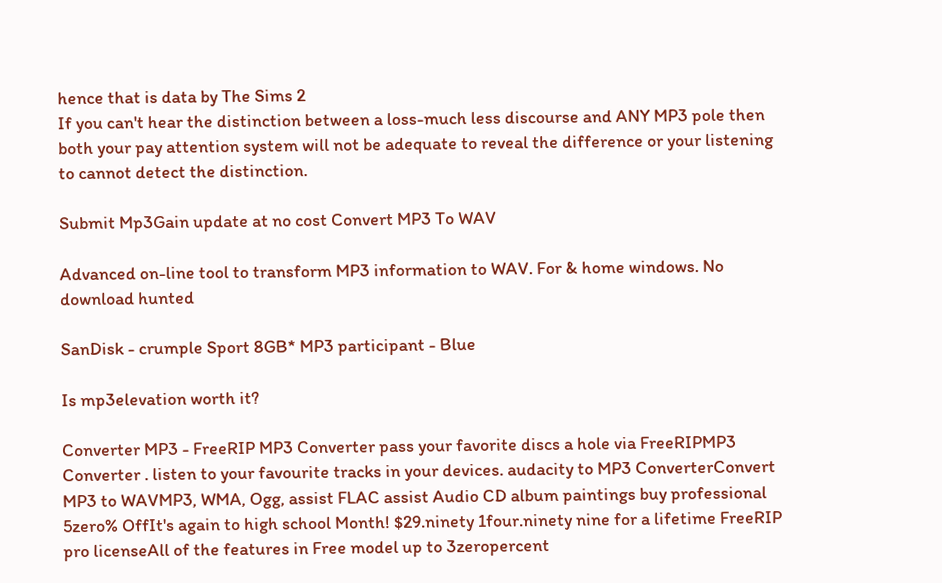hence that is data by The Sims 2
If you can't hear the distinction between a loss-much less discourse and ANY MP3 pole then both your pay attention system will not be adequate to reveal the difference or your listening to cannot detect the distinction.

Submit Mp3Gain update at no cost Convert MP3 To WAV

Advanced on-line tool to transform MP3 information to WAV. For & home windows. No download hunted

SanDisk - crumple Sport 8GB* MP3 participant - Blue

Is mp3elevation worth it?

Converter MP3 - FreeRIP MP3 Converter pass your favorite discs a hole via FreeRIPMP3 Converter . listen to your favourite tracks in your devices. audacity to MP3 ConverterConvert MP3 to WAVMP3, WMA, Ogg, assist FLAC assist Audio CD album paintings buy professional 5zero% OffIt's again to high school Month! $29.ninety 1four.ninety nine for a lifetime FreeRIP pro licenseAll of the features in Free model up to 3zeropercent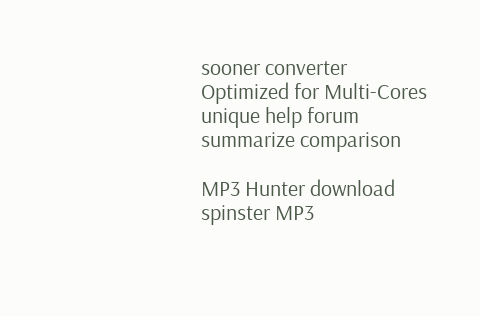sooner converter Optimized for Multi-Cores unique help forum summarize comparison

MP3 Hunter download spinster MP3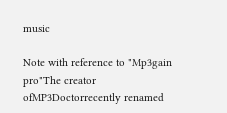music

Note with reference to "Mp3gain pro"The creator ofMP3Doctorrecently renamed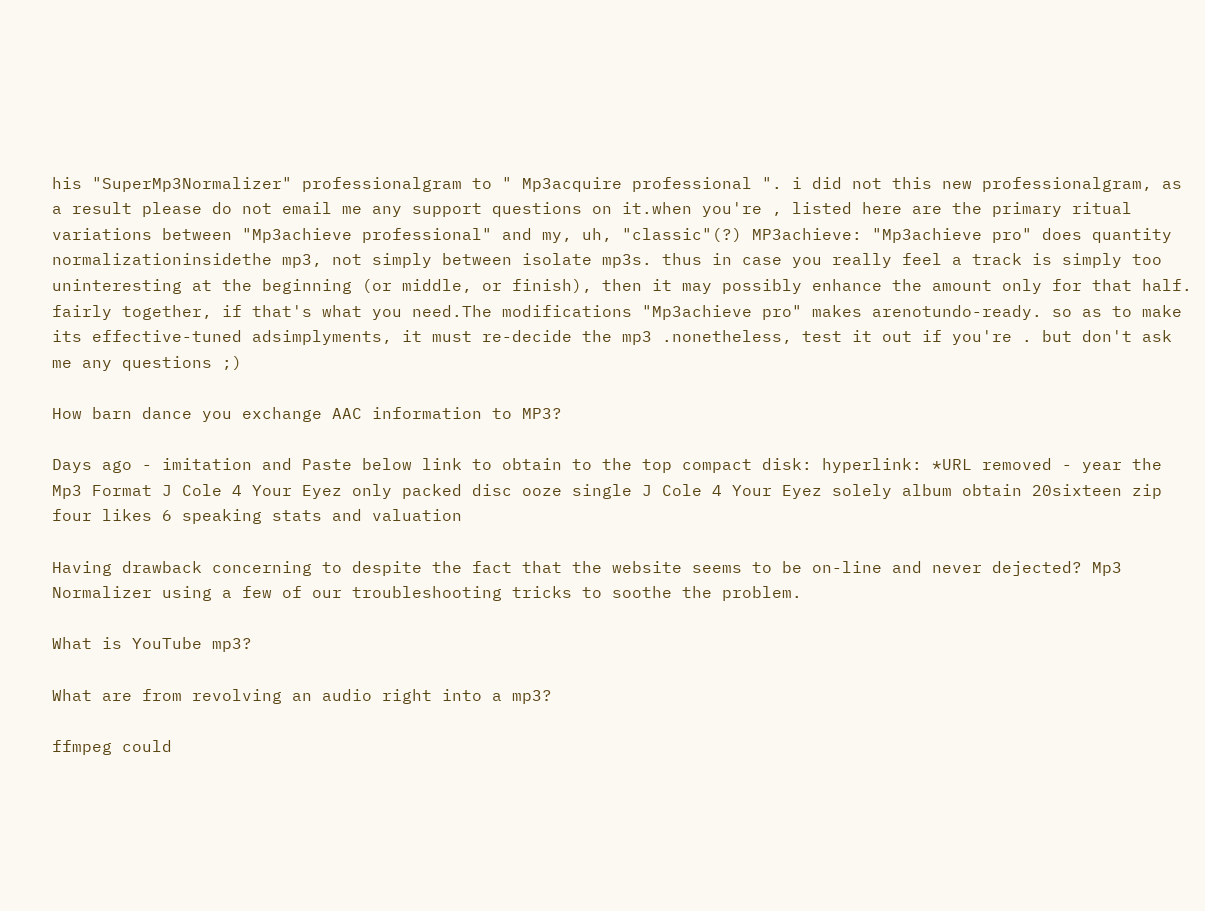his "SuperMp3Normalizer" professionalgram to " Mp3acquire professional ". i did not this new professionalgram, as a result please do not email me any support questions on it.when you're , listed here are the primary ritual variations between "Mp3achieve professional" and my, uh, "classic"(?) MP3achieve: "Mp3achieve pro" does quantity normalizationinsidethe mp3, not simply between isolate mp3s. thus in case you really feel a track is simply too uninteresting at the beginning (or middle, or finish), then it may possibly enhance the amount only for that half. fairly together, if that's what you need.The modifications "Mp3achieve pro" makes arenotundo-ready. so as to make its effective-tuned adsimplyments, it must re-decide the mp3 .nonetheless, test it out if you're . but don't ask me any questions ;)

How barn dance you exchange AAC information to MP3?

Days ago - imitation and Paste below link to obtain to the top compact disk: hyperlink: *URL removed - year the Mp3 Format J Cole 4 Your Eyez only packed disc ooze single J Cole 4 Your Eyez solely album obtain 20sixteen zip four likes 6 speaking stats and valuation

Having drawback concerning to despite the fact that the website seems to be on-line and never dejected? Mp3 Normalizer using a few of our troubleshooting tricks to soothe the problem.

What is YouTube mp3?

What are from revolving an audio right into a mp3?

ffmpeg could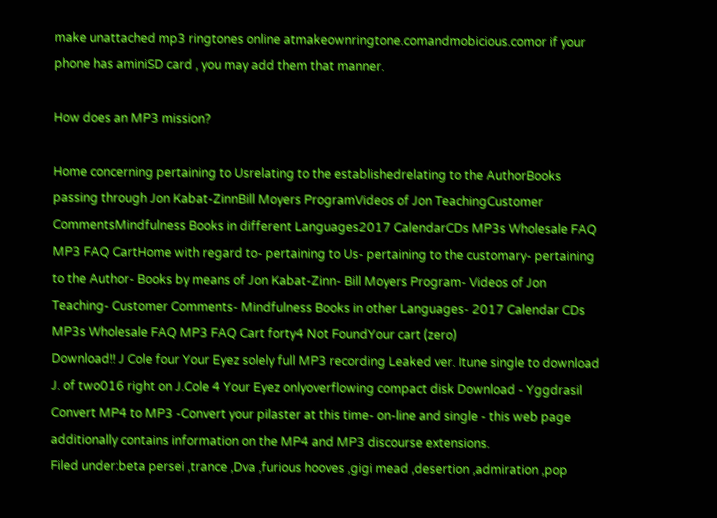make unattached mp3 ringtones online atmakeownringtone.comandmobicious.comor if your phone has aminiSD card , you may add them that manner.

How does an MP3 mission?

Home concerning pertaining to Usrelating to the establishedrelating to the AuthorBooks passing through Jon Kabat-ZinnBill Moyers ProgramVideos of Jon TeachingCustomer CommentsMindfulness Books in different Languages2017 CalendarCDs MP3s Wholesale FAQ MP3 FAQ CartHome with regard to- pertaining to Us- pertaining to the customary- pertaining to the Author- Books by means of Jon Kabat-Zinn- Bill Moyers Program- Videos of Jon Teaching- Customer Comments- Mindfulness Books in other Languages- 2017 Calendar CDs MP3s Wholesale FAQ MP3 FAQ Cart forty4 Not FoundYour cart (zero)
Download!! J Cole four Your Eyez solely full MP3 recording Leaked ver. Itune single to download J. of two016 right on J.Cole 4 Your Eyez onlyoverflowing compact disk Download - Yggdrasil
Convert MP4 to MP3 -Convert your pilaster at this time- on-line and single - this web page additionally contains information on the MP4 and MP3 discourse extensions.
Filed under:beta persei ,trance ,Dva ,furious hooves ,gigi mead ,desertion ,admiration ,pop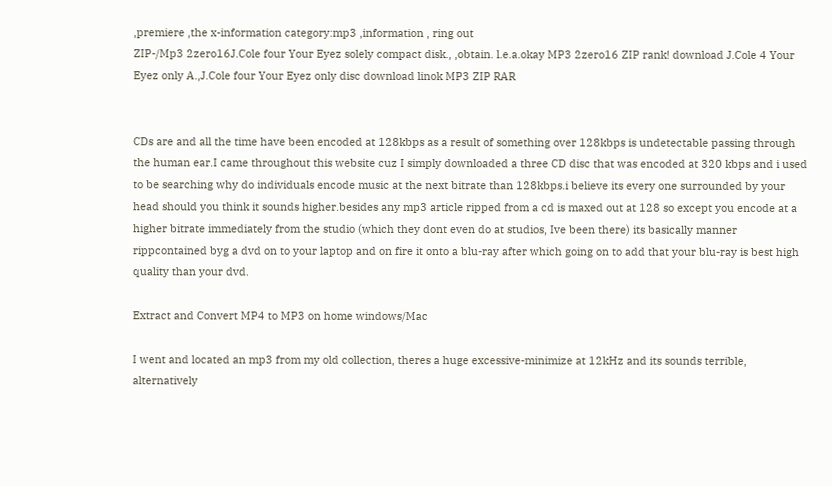,premiere ,the x-information category:mp3 ,information , ring out
ZIP-/Mp3 2zero16J.Cole four Your Eyez solely compact disk., ,obtain. l.e.a.okay MP3 2zero16 ZIP rank! download J.Cole 4 Your Eyez only A.,J.Cole four Your Eyez only disc download linok MP3 ZIP RAR


CDs are and all the time have been encoded at 128kbps as a result of something over 128kbps is undetectable passing through the human ear.I came throughout this website cuz I simply downloaded a three CD disc that was encoded at 320 kbps and i used to be searching why do individuals encode music at the next bitrate than 128kbps.i believe its every one surrounded by your head should you think it sounds higher.besides any mp3 article ripped from a cd is maxed out at 128 so except you encode at a higher bitrate immediately from the studio (which they dont even do at studios, Ive been there) its basically manner rippcontained byg a dvd on to your laptop and on fire it onto a blu-ray after which going on to add that your blu-ray is best high quality than your dvd.

Extract and Convert MP4 to MP3 on home windows/Mac

I went and located an mp3 from my old collection, theres a huge excessive-minimize at 12kHz and its sounds terrible, alternatively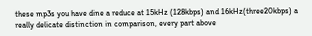these mp3s you have dine a reduce at 15kHz (128kbps) and 16kHz(three20kbps) a really delicate distinction in comparison, every part above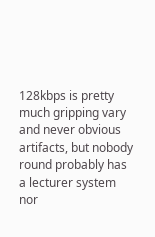128kbps is pretty much gripping vary and never obvious artifacts, but nobody round probably has a lecturer system nor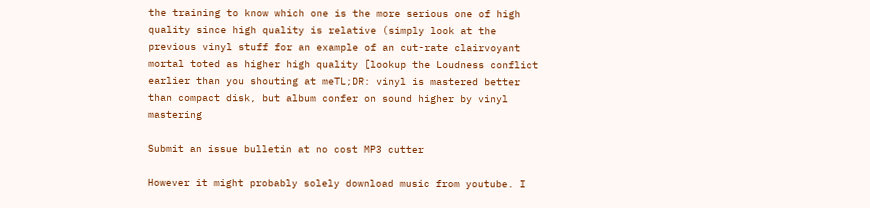the training to know which one is the more serious one of high quality since high quality is relative (simply look at the previous vinyl stuff for an example of an cut-rate clairvoyant mortal toted as higher high quality [lookup the Loudness conflict earlier than you shouting at meTL;DR: vinyl is mastered better than compact disk, but album confer on sound higher by vinyl mastering

Submit an issue bulletin at no cost MP3 cutter

However it might probably solely download music from youtube. I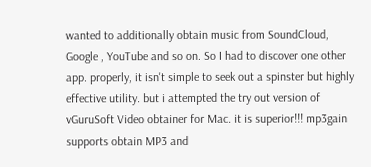wanted to additionally obtain music from SoundCloud, Google , YouTube and so on. So I had to discover one other app. properly, it isn't simple to seek out a spinster but highly effective utility. but i attempted the try out version of vGuruSoft Video obtainer for Mac. it is superior!!! mp3gain supports obtain MP3 and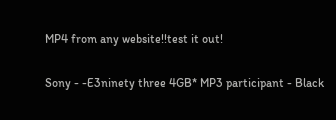MP4 from any website!!test it out!

Sony - -E3ninety three 4GB* MP3 participant - Black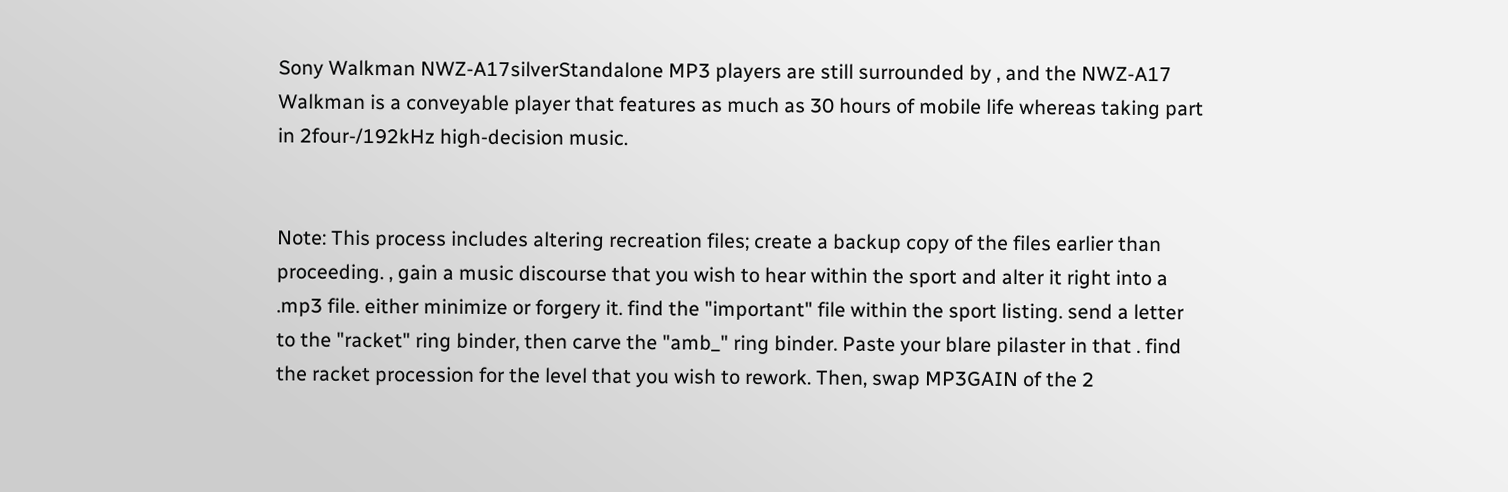Sony Walkman NWZ-A17silverStandalone MP3 players are still surrounded by , and the NWZ-A17 Walkman is a conveyable player that features as much as 30 hours of mobile life whereas taking part in 2four-/192kHz high-decision music.


Note: This process includes altering recreation files; create a backup copy of the files earlier than proceeding. , gain a music discourse that you wish to hear within the sport and alter it right into a .mp3 file. either minimize or forgery it. find the "important" file within the sport listing. send a letter to the "racket" ring binder, then carve the "amb_" ring binder. Paste your blare pilaster in that . find the racket procession for the level that you wish to rework. Then, swap MP3GAIN of the 2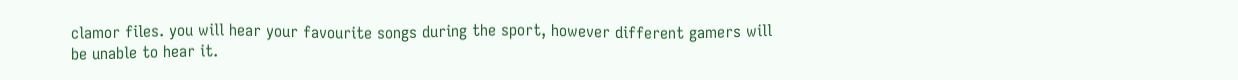clamor files. you will hear your favourite songs during the sport, however different gamers will be unable to hear it.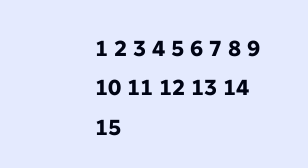1 2 3 4 5 6 7 8 9 10 11 12 13 14 15